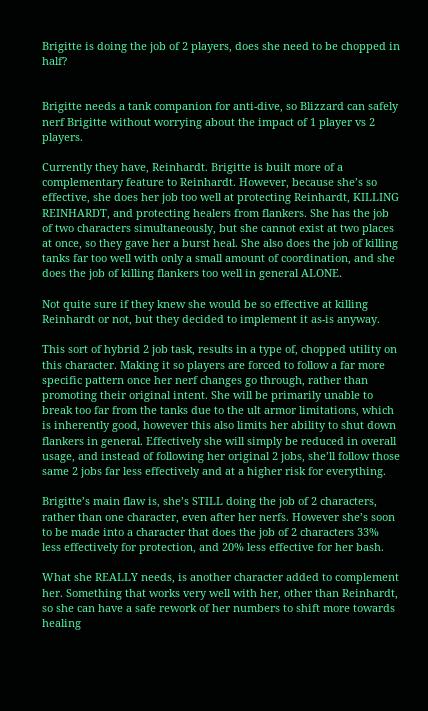Brigitte is doing the job of 2 players, does she need to be chopped in half?


Brigitte needs a tank companion for anti-dive, so Blizzard can safely nerf Brigitte without worrying about the impact of 1 player vs 2 players.

Currently they have, Reinhardt. Brigitte is built more of a complementary feature to Reinhardt. However, because she’s so effective, she does her job too well at protecting Reinhardt, KILLING REINHARDT, and protecting healers from flankers. She has the job of two characters simultaneously, but she cannot exist at two places at once, so they gave her a burst heal. She also does the job of killing tanks far too well with only a small amount of coordination, and she does the job of killing flankers too well in general ALONE.

Not quite sure if they knew she would be so effective at killing Reinhardt or not, but they decided to implement it as-is anyway.

This sort of hybrid 2 job task, results in a type of, chopped utility on this character. Making it so players are forced to follow a far more specific pattern once her nerf changes go through, rather than promoting their original intent. She will be primarily unable to break too far from the tanks due to the ult armor limitations, which is inherently good, however this also limits her ability to shut down flankers in general. Effectively she will simply be reduced in overall usage, and instead of following her original 2 jobs, she’ll follow those same 2 jobs far less effectively and at a higher risk for everything.

Brigitte’s main flaw is, she’s STILL doing the job of 2 characters, rather than one character, even after her nerfs. However she’s soon to be made into a character that does the job of 2 characters 33% less effectively for protection, and 20% less effective for her bash.

What she REALLY needs, is another character added to complement her. Something that works very well with her, other than Reinhardt, so she can have a safe rework of her numbers to shift more towards healing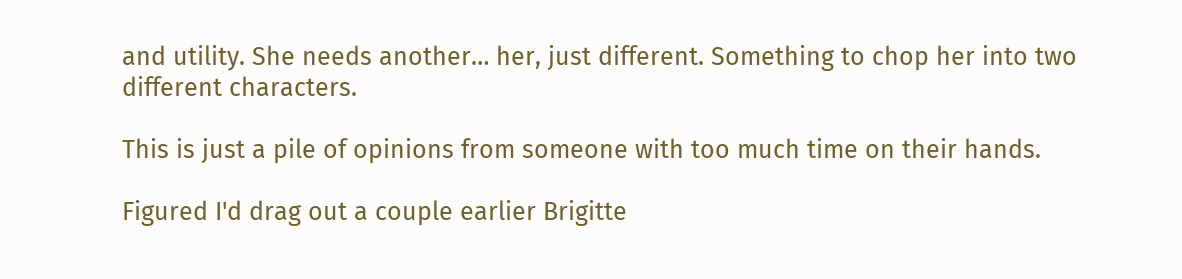and utility. She needs another… her, just different. Something to chop her into two different characters.

This is just a pile of opinions from someone with too much time on their hands.

Figured I'd drag out a couple earlier Brigitte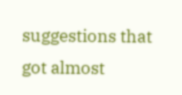suggestions that got almost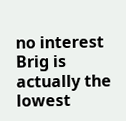no interest
Brig is actually the lowest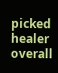picked healer overall